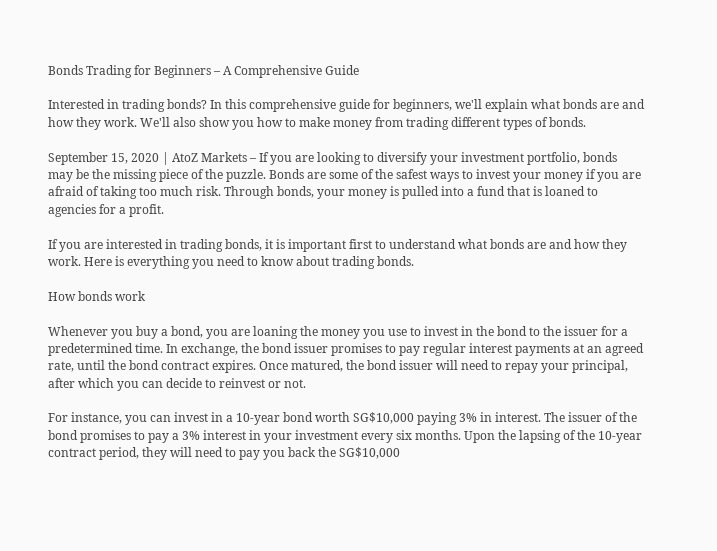Bonds Trading for Beginners – A Comprehensive Guide

Interested in trading bonds? In this comprehensive guide for beginners, we'll explain what bonds are and how they work. We'll also show you how to make money from trading different types of bonds.

September 15, 2020 | AtoZ Markets – If you are looking to diversify your investment portfolio, bonds may be the missing piece of the puzzle. Bonds are some of the safest ways to invest your money if you are afraid of taking too much risk. Through bonds, your money is pulled into a fund that is loaned to agencies for a profit.

If you are interested in trading bonds, it is important first to understand what bonds are and how they work. Here is everything you need to know about trading bonds.

How bonds work

Whenever you buy a bond, you are loaning the money you use to invest in the bond to the issuer for a predetermined time. In exchange, the bond issuer promises to pay regular interest payments at an agreed rate, until the bond contract expires. Once matured, the bond issuer will need to repay your principal, after which you can decide to reinvest or not.

For instance, you can invest in a 10-year bond worth SG$10,000 paying 3% in interest. The issuer of the bond promises to pay a 3% interest in your investment every six months. Upon the lapsing of the 10-year contract period, they will need to pay you back the SG$10,000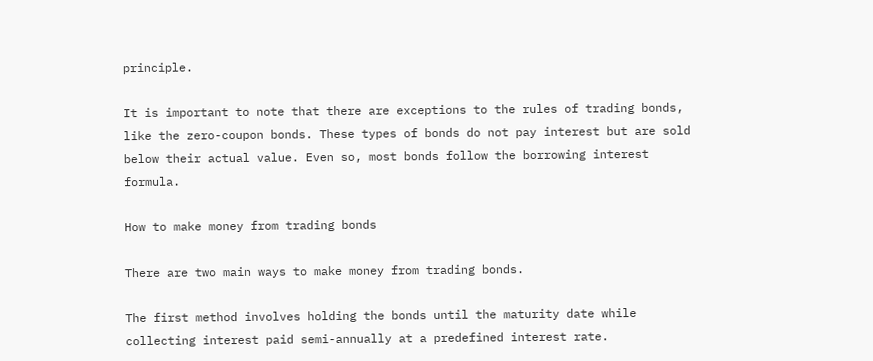principle.

It is important to note that there are exceptions to the rules of trading bonds, like the zero-coupon bonds. These types of bonds do not pay interest but are sold below their actual value. Even so, most bonds follow the borrowing interest formula.

How to make money from trading bonds

There are two main ways to make money from trading bonds.

The first method involves holding the bonds until the maturity date while collecting interest paid semi-annually at a predefined interest rate.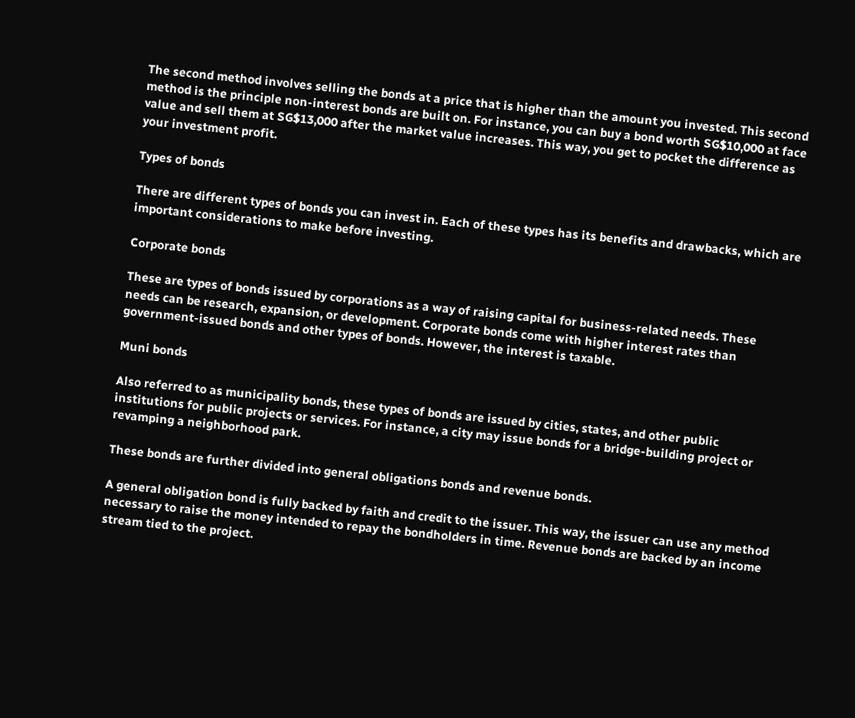The second method involves selling the bonds at a price that is higher than the amount you invested. This second method is the principle non-interest bonds are built on. For instance, you can buy a bond worth SG$10,000 at face value and sell them at SG$13,000 after the market value increases. This way, you get to pocket the difference as your investment profit.

Types of bonds

There are different types of bonds you can invest in. Each of these types has its benefits and drawbacks, which are important considerations to make before investing.

Corporate bonds

These are types of bonds issued by corporations as a way of raising capital for business-related needs. These needs can be research, expansion, or development. Corporate bonds come with higher interest rates than government-issued bonds and other types of bonds. However, the interest is taxable.

Muni bonds

Also referred to as municipality bonds, these types of bonds are issued by cities, states, and other public institutions for public projects or services. For instance, a city may issue bonds for a bridge-building project or revamping a neighborhood park.

These bonds are further divided into general obligations bonds and revenue bonds.

A general obligation bond is fully backed by faith and credit to the issuer. This way, the issuer can use any method necessary to raise the money intended to repay the bondholders in time. Revenue bonds are backed by an income stream tied to the project.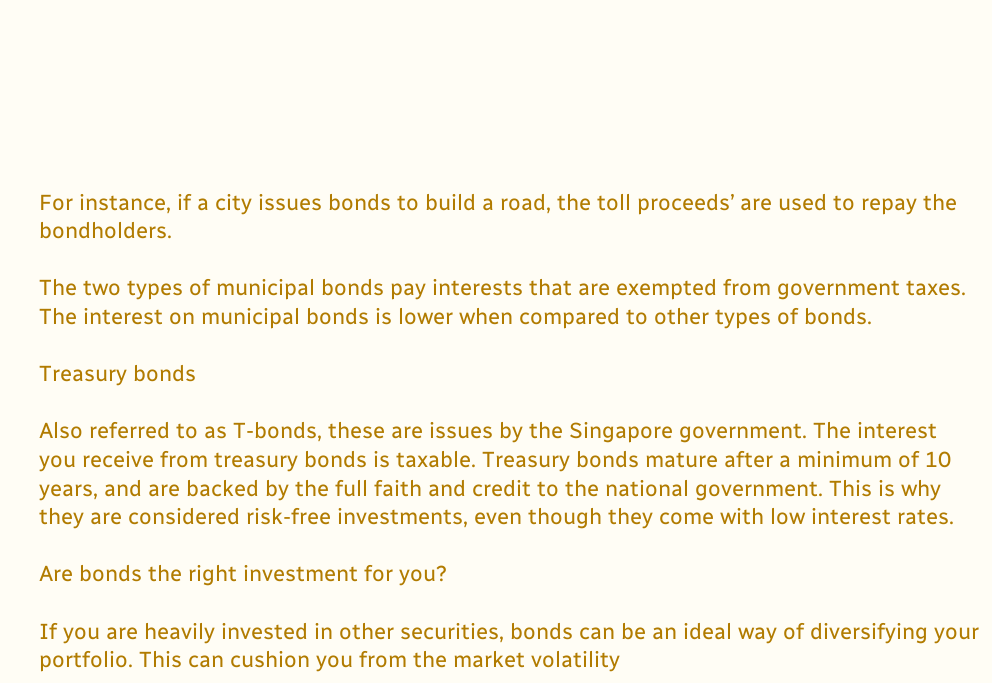For instance, if a city issues bonds to build a road, the toll proceeds’ are used to repay the bondholders.

The two types of municipal bonds pay interests that are exempted from government taxes. The interest on municipal bonds is lower when compared to other types of bonds.

Treasury bonds

Also referred to as T-bonds, these are issues by the Singapore government. The interest you receive from treasury bonds is taxable. Treasury bonds mature after a minimum of 10 years, and are backed by the full faith and credit to the national government. This is why they are considered risk-free investments, even though they come with low interest rates.

Are bonds the right investment for you?

If you are heavily invested in other securities, bonds can be an ideal way of diversifying your portfolio. This can cushion you from the market volatility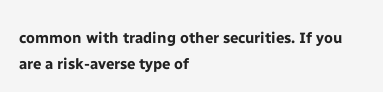common with trading other securities. If you are a risk-averse type of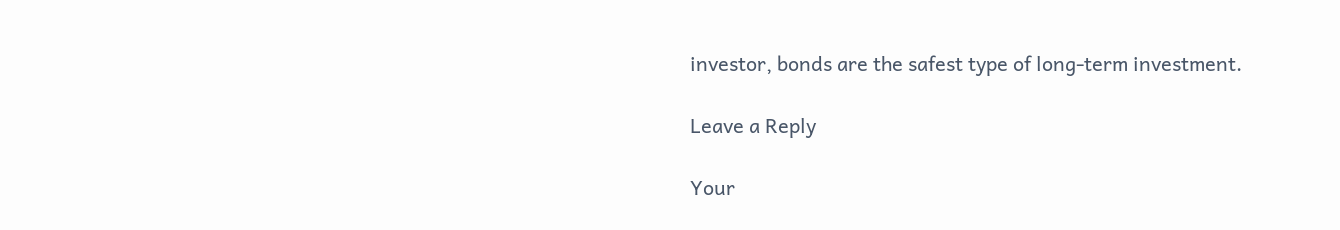investor, bonds are the safest type of long-term investment.

Leave a Reply

Your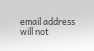email address will not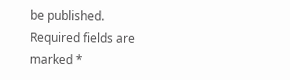be published. Required fields are marked *